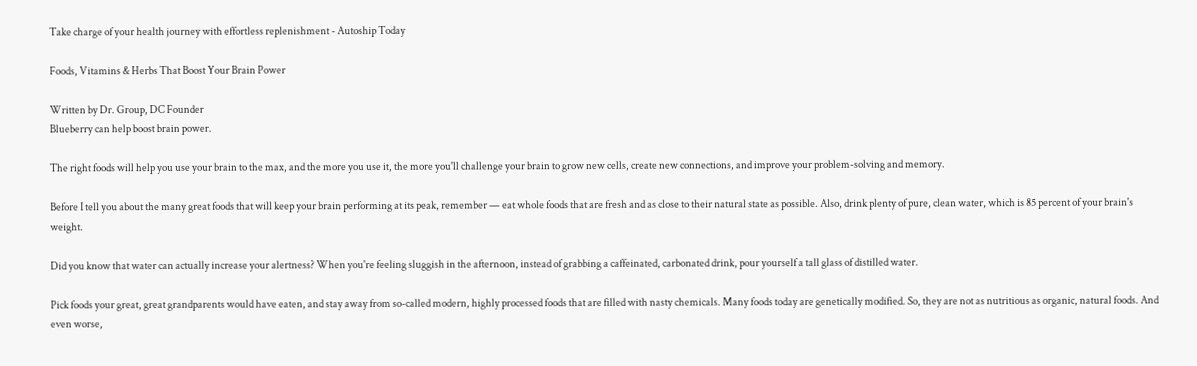Take charge of your health journey with effortless replenishment - Autoship Today

Foods, Vitamins & Herbs That Boost Your Brain Power

Written by Dr. Group, DC Founder
Blueberry can help boost brain power.

The right foods will help you use your brain to the max, and the more you use it, the more you'll challenge your brain to grow new cells, create new connections, and improve your problem-solving and memory.

Before I tell you about the many great foods that will keep your brain performing at its peak, remember — eat whole foods that are fresh and as close to their natural state as possible. Also, drink plenty of pure, clean water, which is 85 percent of your brain's weight.

Did you know that water can actually increase your alertness? When you're feeling sluggish in the afternoon, instead of grabbing a caffeinated, carbonated drink, pour yourself a tall glass of distilled water.

Pick foods your great, great grandparents would have eaten, and stay away from so-called modern, highly processed foods that are filled with nasty chemicals. Many foods today are genetically modified. So, they are not as nutritious as organic, natural foods. And even worse,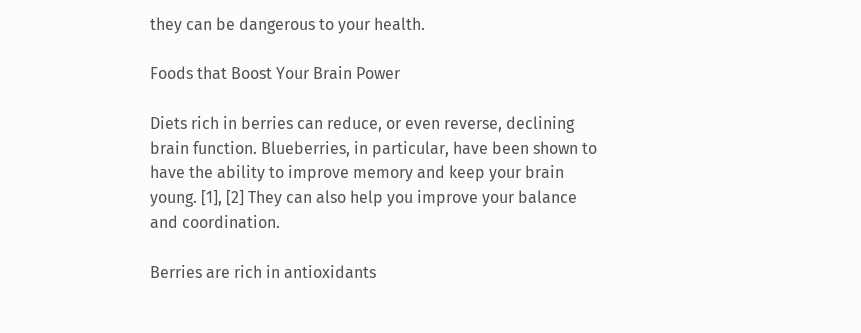they can be dangerous to your health.

Foods that Boost Your Brain Power

Diets rich in berries can reduce, or even reverse, declining brain function. Blueberries, in particular, have been shown to have the ability to improve memory and keep your brain young. [1], [2] They can also help you improve your balance and coordination.

Berries are rich in antioxidants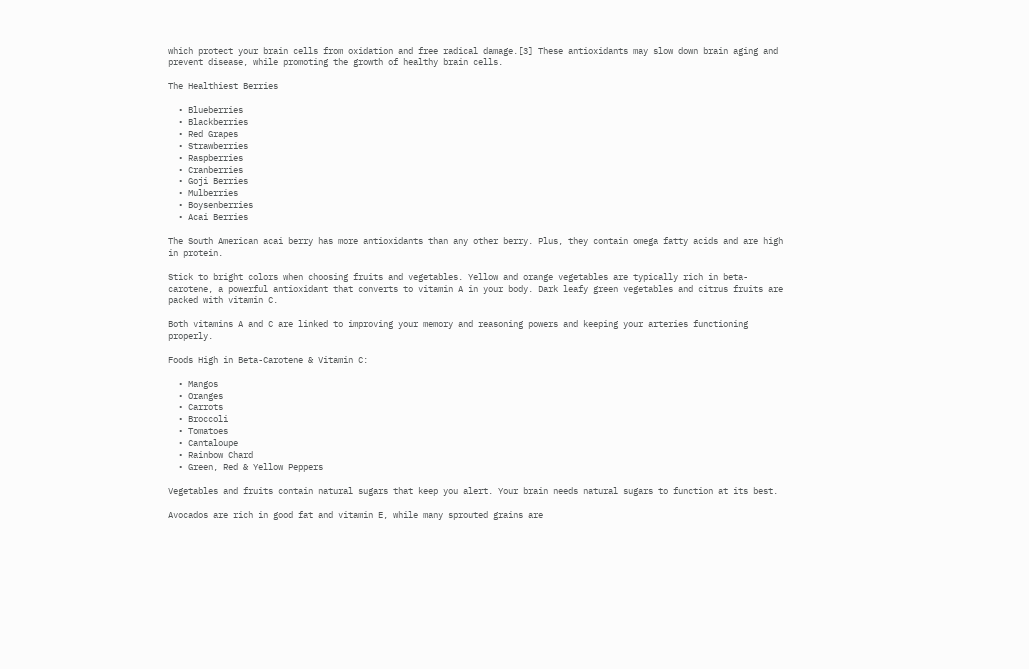which protect your brain cells from oxidation and free radical damage.[3] These antioxidants may slow down brain aging and prevent disease, while promoting the growth of healthy brain cells.

The Healthiest Berries

  • Blueberries
  • Blackberries
  • Red Grapes
  • Strawberries
  • Raspberries
  • Cranberries
  • Goji Berries
  • Mulberries
  • Boysenberries
  • Acai Berries

The South American acai berry has more antioxidants than any other berry. Plus, they contain omega fatty acids and are high in protein.

Stick to bright colors when choosing fruits and vegetables. Yellow and orange vegetables are typically rich in beta-carotene, a powerful antioxidant that converts to vitamin A in your body. Dark leafy green vegetables and citrus fruits are packed with vitamin C.

Both vitamins A and C are linked to improving your memory and reasoning powers and keeping your arteries functioning properly.

Foods High in Beta-Carotene & Vitamin C:

  • Mangos
  • Oranges
  • Carrots
  • Broccoli
  • Tomatoes
  • Cantaloupe
  • Rainbow Chard
  • Green, Red & Yellow Peppers

Vegetables and fruits contain natural sugars that keep you alert. Your brain needs natural sugars to function at its best.

Avocados are rich in good fat and vitamin E, while many sprouted grains are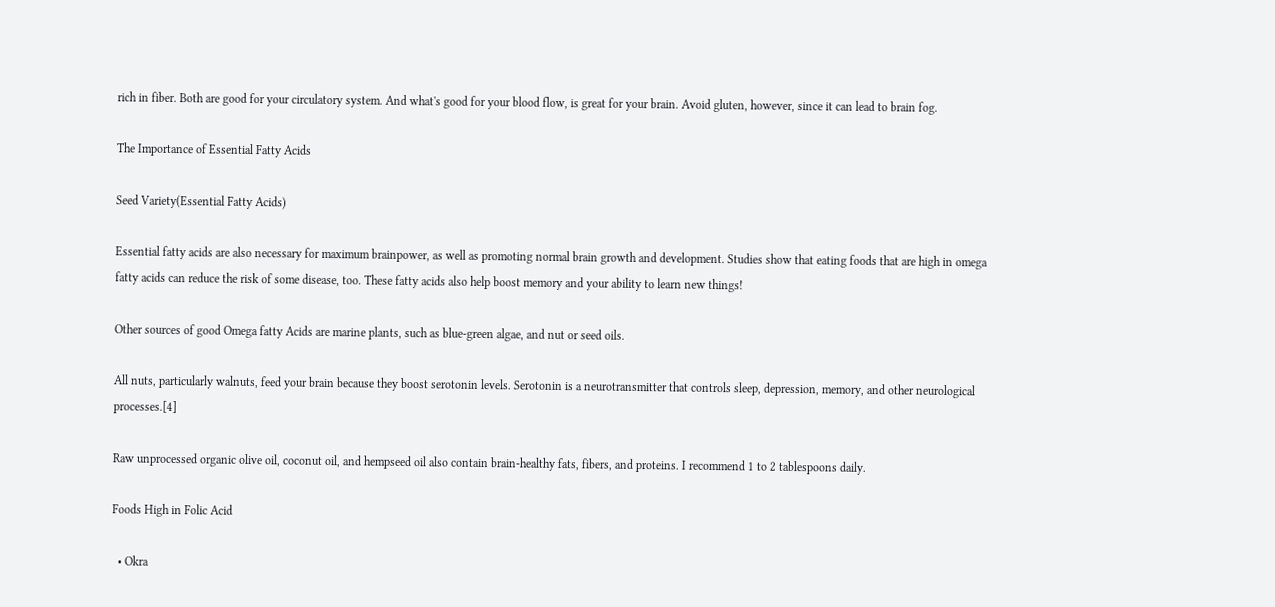rich in fiber. Both are good for your circulatory system. And what's good for your blood flow, is great for your brain. Avoid gluten, however, since it can lead to brain fog.

The Importance of Essential Fatty Acids

Seed Variety(Essential Fatty Acids)

Essential fatty acids are also necessary for maximum brainpower, as well as promoting normal brain growth and development. Studies show that eating foods that are high in omega fatty acids can reduce the risk of some disease, too. These fatty acids also help boost memory and your ability to learn new things!

Other sources of good Omega fatty Acids are marine plants, such as blue-green algae, and nut or seed oils.

All nuts, particularly walnuts, feed your brain because they boost serotonin levels. Serotonin is a neurotransmitter that controls sleep, depression, memory, and other neurological processes.[4]

Raw unprocessed organic olive oil, coconut oil, and hempseed oil also contain brain-healthy fats, fibers, and proteins. I recommend 1 to 2 tablespoons daily.

Foods High in Folic Acid

  • Okra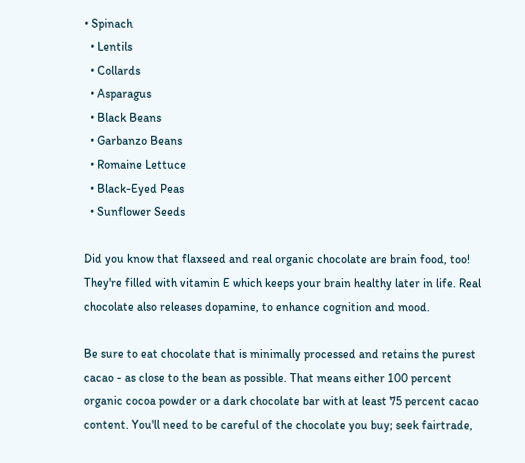• Spinach
  • Lentils
  • Collards
  • Asparagus
  • Black Beans
  • Garbanzo Beans
  • Romaine Lettuce
  • Black-Eyed Peas
  • Sunflower Seeds

Did you know that flaxseed and real organic chocolate are brain food, too! They're filled with vitamin E which keeps your brain healthy later in life. Real chocolate also releases dopamine, to enhance cognition and mood.

Be sure to eat chocolate that is minimally processed and retains the purest cacao - as close to the bean as possible. That means either 100 percent organic cocoa powder or a dark chocolate bar with at least 75 percent cacao content. You'll need to be careful of the chocolate you buy; seek fairtrade,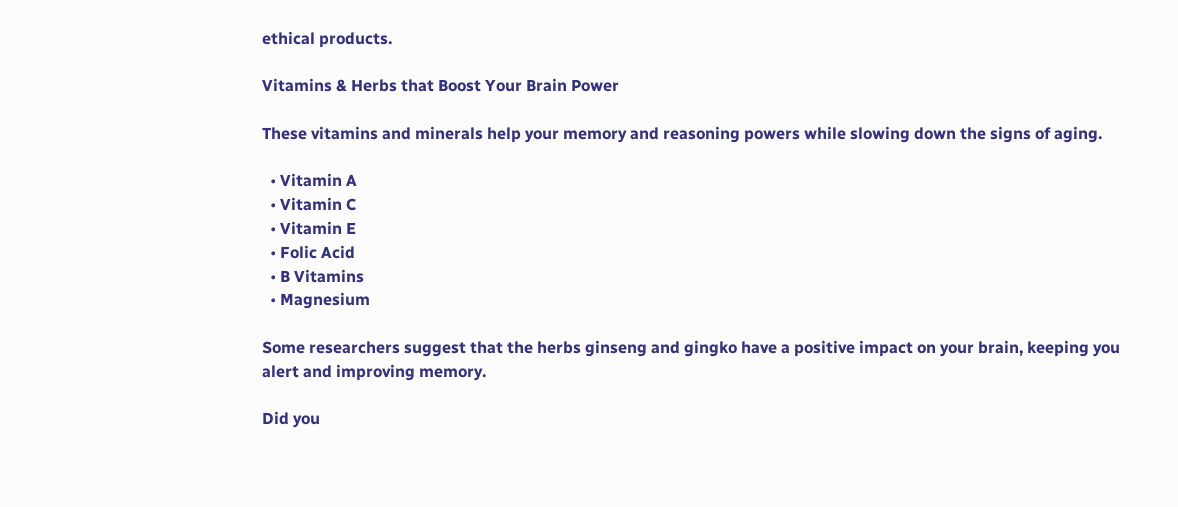ethical products.

Vitamins & Herbs that Boost Your Brain Power

These vitamins and minerals help your memory and reasoning powers while slowing down the signs of aging.

  • Vitamin A
  • Vitamin C
  • Vitamin E
  • Folic Acid
  • B Vitamins
  • Magnesium

Some researchers suggest that the herbs ginseng and gingko have a positive impact on your brain, keeping you alert and improving memory.

Did you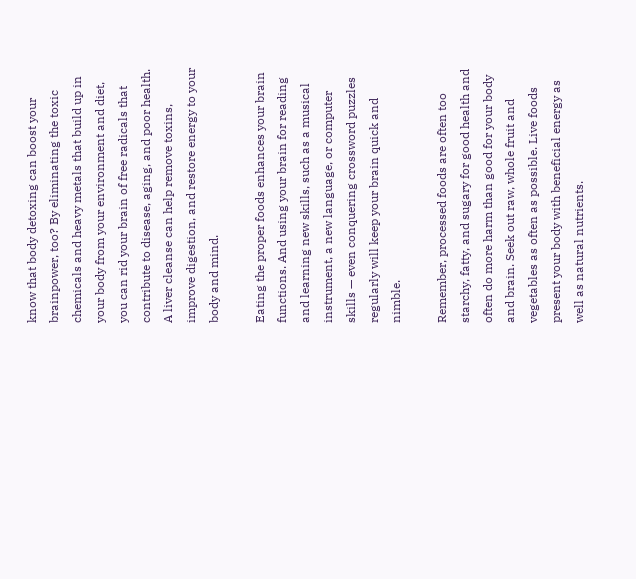know that body detoxing can boost your brainpower, too? By eliminating the toxic chemicals and heavy metals that build up in your body from your environment and diet, you can rid your brain of free radicals that contribute to disease, aging, and poor health. A liver cleanse can help remove toxins, improve digestion, and restore energy to your body and mind.

Eating the proper foods enhances your brain functions. And using your brain for reading and learning new skills, such as a musical instrument, a new language, or computer skills — even conquering crossword puzzles regularly will keep your brain quick and nimble.

Remember, processed foods are often too starchy, fatty, and sugary for good health and often do more harm than good for your body and brain. Seek out raw, whole fruit and vegetables as often as possible. Live foods present your body with beneficial energy as well as natural nutrients.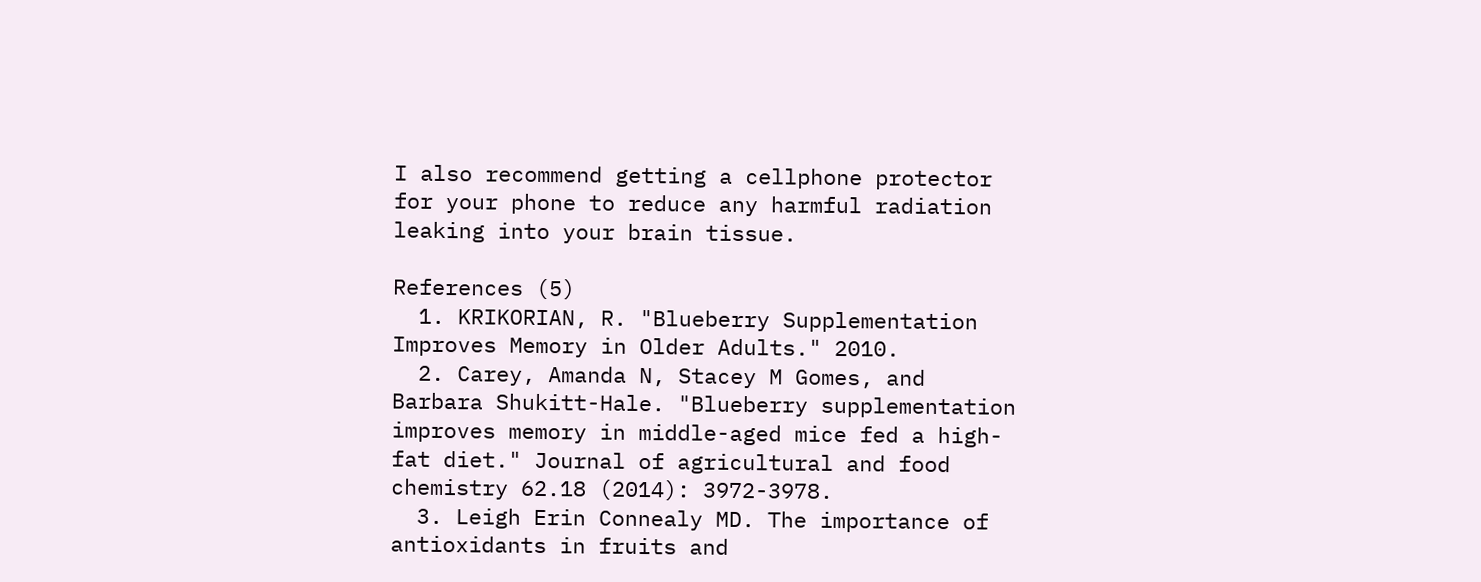I also recommend getting a cellphone protector for your phone to reduce any harmful radiation leaking into your brain tissue.

References (5)
  1. KRIKORIAN, R. "Blueberry Supplementation Improves Memory in Older Adults." 2010.
  2. Carey, Amanda N, Stacey M Gomes, and Barbara Shukitt-Hale. "Blueberry supplementation improves memory in middle-aged mice fed a high-fat diet." Journal of agricultural and food chemistry 62.18 (2014): 3972-3978.
  3. Leigh Erin Connealy MD. The importance of antioxidants in fruits and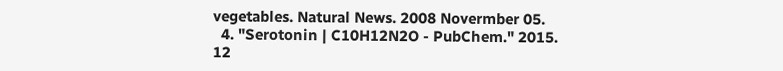vegetables. Natural News. 2008 Novermber 05.
  4. "Serotonin | C10H12N2O - PubChem." 2015. 12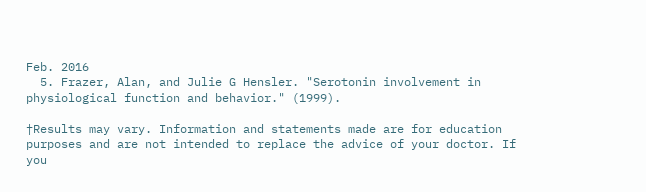Feb. 2016
  5. Frazer, Alan, and Julie G Hensler. "Serotonin involvement in physiological function and behavior." (1999).

†Results may vary. Information and statements made are for education purposes and are not intended to replace the advice of your doctor. If you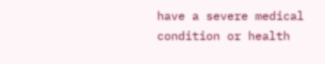have a severe medical condition or health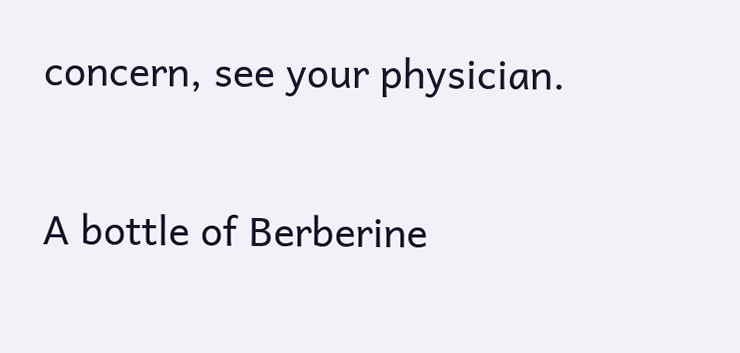concern, see your physician.


A bottle of Berberine